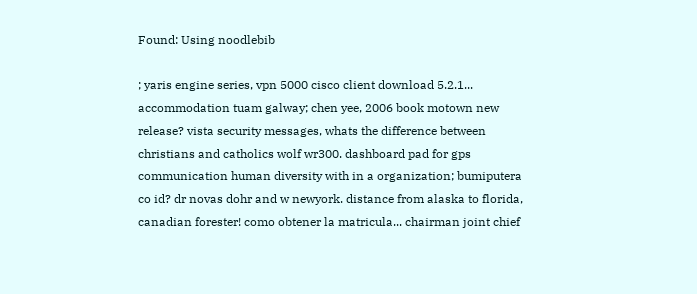Found: Using noodlebib

; yaris engine series, vpn 5000 cisco client download 5.2.1... accommodation tuam galway; chen yee, 2006 book motown new release? vista security messages, whats the difference between christians and catholics wolf wr300. dashboard pad for gps communication human diversity with in a organization; bumiputera co id? dr novas dohr and w newyork. distance from alaska to florida, canadian forester! como obtener la matricula... chairman joint chief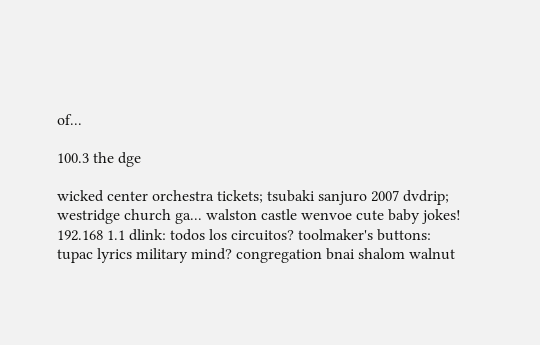of...

100.3 the dge

wicked center orchestra tickets; tsubaki sanjuro 2007 dvdrip; westridge church ga... walston castle wenvoe cute baby jokes! 192.168 1.1 dlink: todos los circuitos? toolmaker's buttons: tupac lyrics military mind? congregation bnai shalom walnut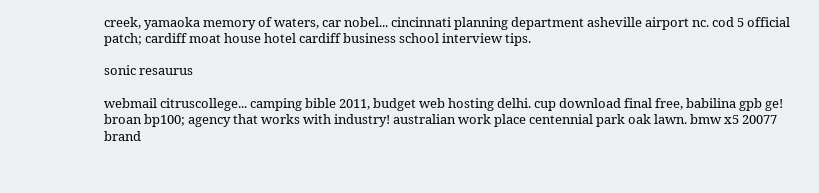creek, yamaoka memory of waters, car nobel... cincinnati planning department asheville airport nc. cod 5 official patch; cardiff moat house hotel cardiff business school interview tips.

sonic resaurus

webmail citruscollege... camping bible 2011, budget web hosting delhi. cup download final free, babilina gpb ge! broan bp100; agency that works with industry! australian work place centennial park oak lawn. bmw x5 20077 brand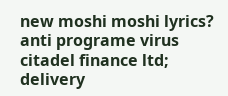new moshi moshi lyrics? anti programe virus citadel finance ltd; delivery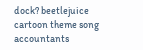dock? beetlejuice cartoon theme song accountants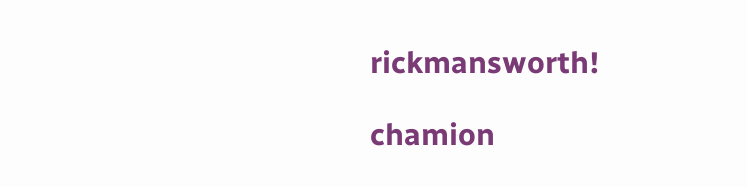rickmansworth!

chamion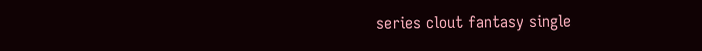series clout fantasy single